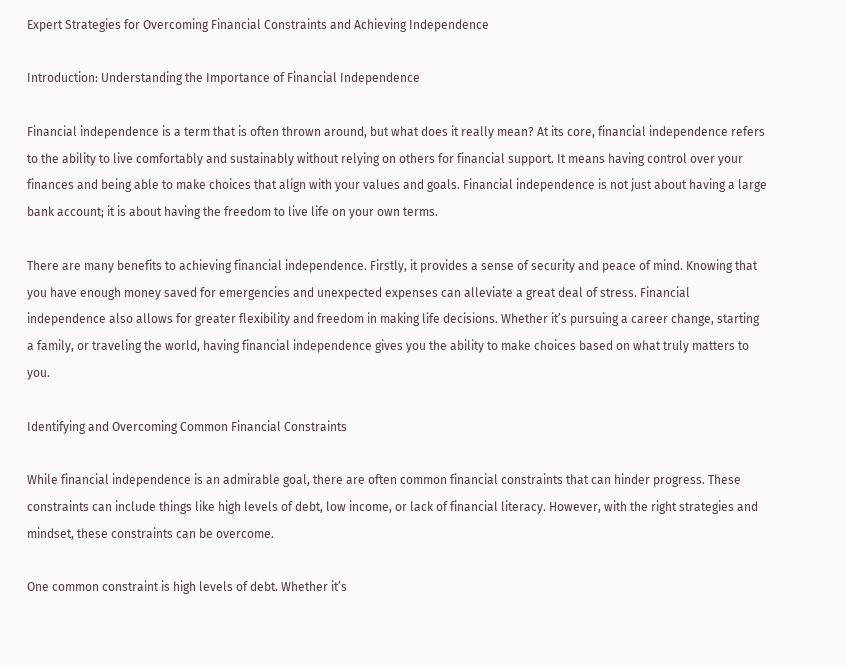Expert Strategies for Overcoming Financial Constraints and Achieving Independence

Introduction: Understanding the Importance of Financial Independence

Financial independence is a term that is often thrown around, but what does it really mean? At its core, financial independence refers to the ability to live comfortably and sustainably without relying on others for financial support. It means having control over your finances and being able to make choices that align with your values and goals. Financial independence is not just about having a large bank account; it is about having the freedom to live life on your own terms.

There are many benefits to achieving financial independence. Firstly, it provides a sense of security and peace of mind. Knowing that you have enough money saved for emergencies and unexpected expenses can alleviate a great deal of stress. Financial independence also allows for greater flexibility and freedom in making life decisions. Whether it’s pursuing a career change, starting a family, or traveling the world, having financial independence gives you the ability to make choices based on what truly matters to you.

Identifying and Overcoming Common Financial Constraints

While financial independence is an admirable goal, there are often common financial constraints that can hinder progress. These constraints can include things like high levels of debt, low income, or lack of financial literacy. However, with the right strategies and mindset, these constraints can be overcome.

One common constraint is high levels of debt. Whether it’s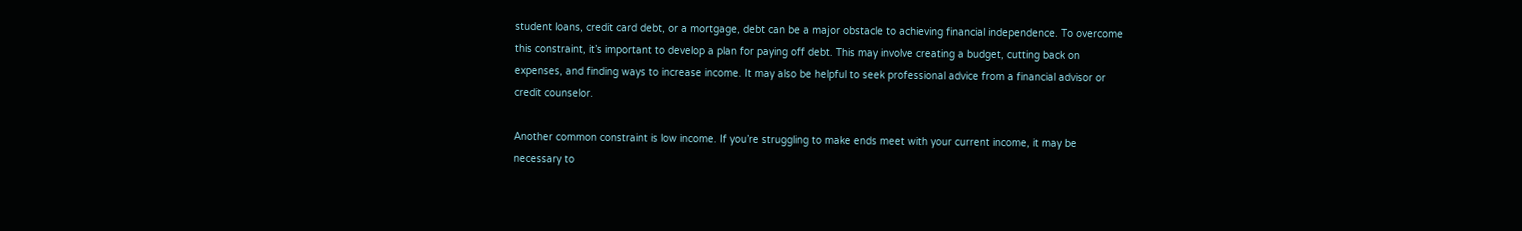student loans, credit card debt, or a mortgage, debt can be a major obstacle to achieving financial independence. To overcome this constraint, it’s important to develop a plan for paying off debt. This may involve creating a budget, cutting back on expenses, and finding ways to increase income. It may also be helpful to seek professional advice from a financial advisor or credit counselor.

Another common constraint is low income. If you’re struggling to make ends meet with your current income, it may be necessary to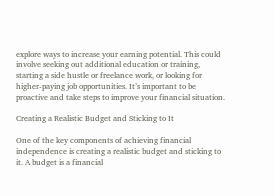explore ways to increase your earning potential. This could involve seeking out additional education or training, starting a side hustle or freelance work, or looking for higher-paying job opportunities. It’s important to be proactive and take steps to improve your financial situation.

Creating a Realistic Budget and Sticking to It

One of the key components of achieving financial independence is creating a realistic budget and sticking to it. A budget is a financial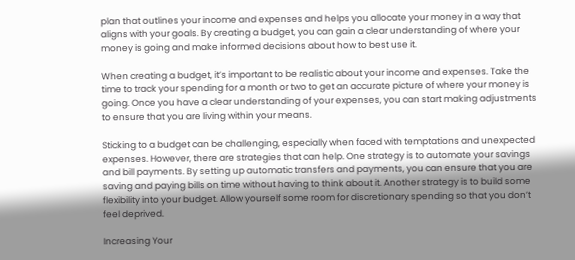plan that outlines your income and expenses and helps you allocate your money in a way that aligns with your goals. By creating a budget, you can gain a clear understanding of where your money is going and make informed decisions about how to best use it.

When creating a budget, it’s important to be realistic about your income and expenses. Take the time to track your spending for a month or two to get an accurate picture of where your money is going. Once you have a clear understanding of your expenses, you can start making adjustments to ensure that you are living within your means.

Sticking to a budget can be challenging, especially when faced with temptations and unexpected expenses. However, there are strategies that can help. One strategy is to automate your savings and bill payments. By setting up automatic transfers and payments, you can ensure that you are saving and paying bills on time without having to think about it. Another strategy is to build some flexibility into your budget. Allow yourself some room for discretionary spending so that you don’t feel deprived.

Increasing Your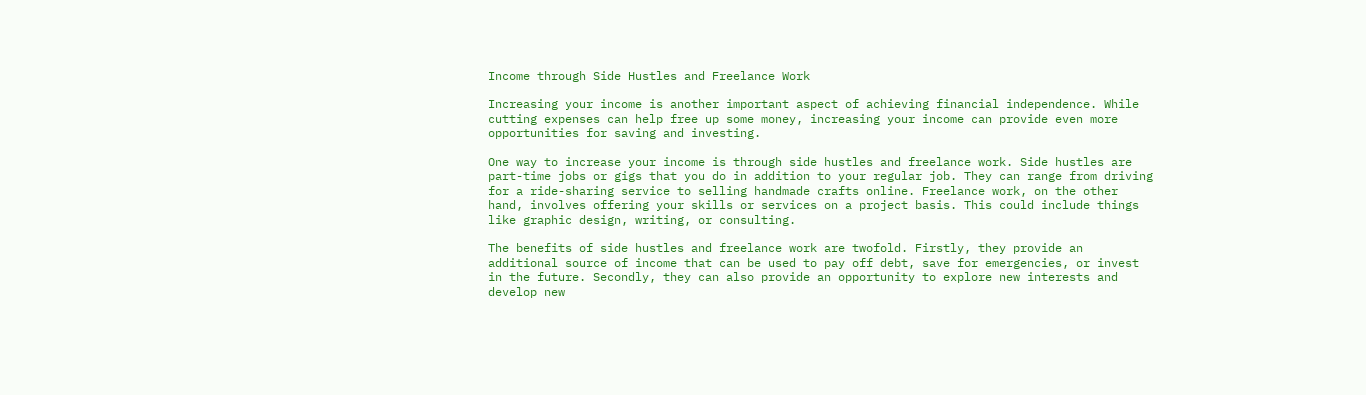Income through Side Hustles and Freelance Work

Increasing your income is another important aspect of achieving financial independence. While cutting expenses can help free up some money, increasing your income can provide even more opportunities for saving and investing.

One way to increase your income is through side hustles and freelance work. Side hustles are part-time jobs or gigs that you do in addition to your regular job. They can range from driving for a ride-sharing service to selling handmade crafts online. Freelance work, on the other hand, involves offering your skills or services on a project basis. This could include things like graphic design, writing, or consulting.

The benefits of side hustles and freelance work are twofold. Firstly, they provide an additional source of income that can be used to pay off debt, save for emergencies, or invest in the future. Secondly, they can also provide an opportunity to explore new interests and develop new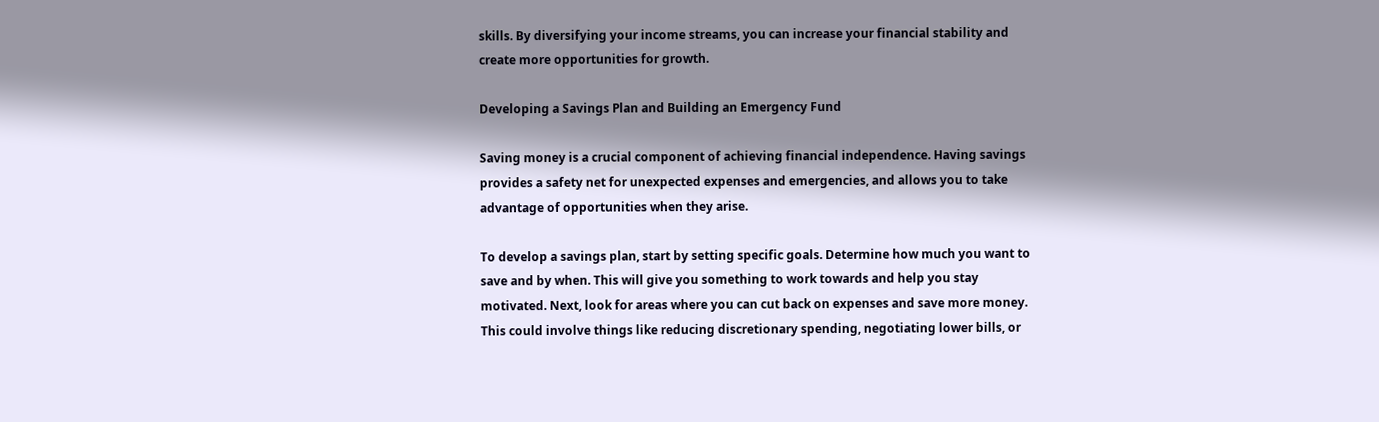skills. By diversifying your income streams, you can increase your financial stability and create more opportunities for growth.

Developing a Savings Plan and Building an Emergency Fund

Saving money is a crucial component of achieving financial independence. Having savings provides a safety net for unexpected expenses and emergencies, and allows you to take advantage of opportunities when they arise.

To develop a savings plan, start by setting specific goals. Determine how much you want to save and by when. This will give you something to work towards and help you stay motivated. Next, look for areas where you can cut back on expenses and save more money. This could involve things like reducing discretionary spending, negotiating lower bills, or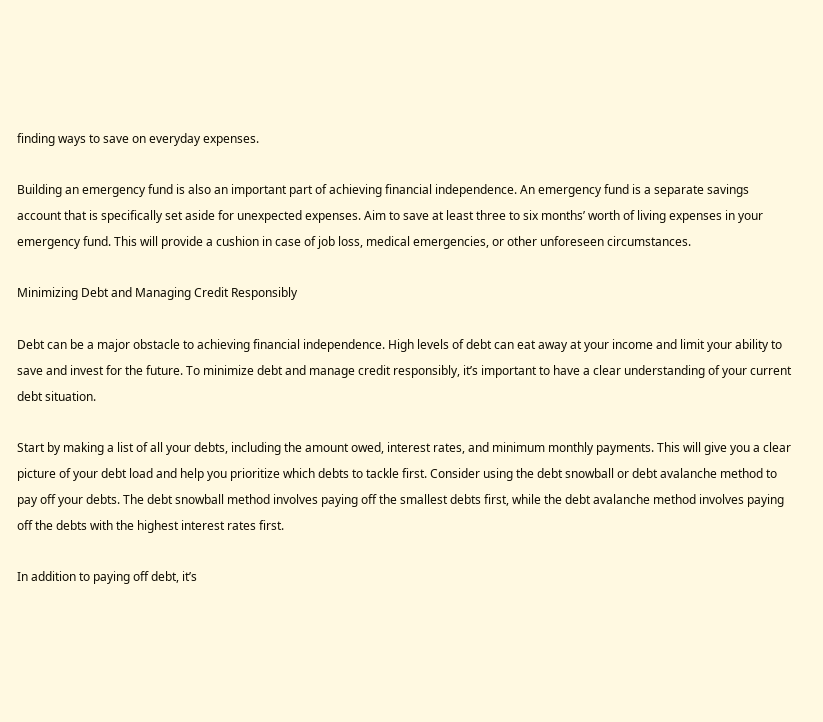finding ways to save on everyday expenses.

Building an emergency fund is also an important part of achieving financial independence. An emergency fund is a separate savings account that is specifically set aside for unexpected expenses. Aim to save at least three to six months’ worth of living expenses in your emergency fund. This will provide a cushion in case of job loss, medical emergencies, or other unforeseen circumstances.

Minimizing Debt and Managing Credit Responsibly

Debt can be a major obstacle to achieving financial independence. High levels of debt can eat away at your income and limit your ability to save and invest for the future. To minimize debt and manage credit responsibly, it’s important to have a clear understanding of your current debt situation.

Start by making a list of all your debts, including the amount owed, interest rates, and minimum monthly payments. This will give you a clear picture of your debt load and help you prioritize which debts to tackle first. Consider using the debt snowball or debt avalanche method to pay off your debts. The debt snowball method involves paying off the smallest debts first, while the debt avalanche method involves paying off the debts with the highest interest rates first.

In addition to paying off debt, it’s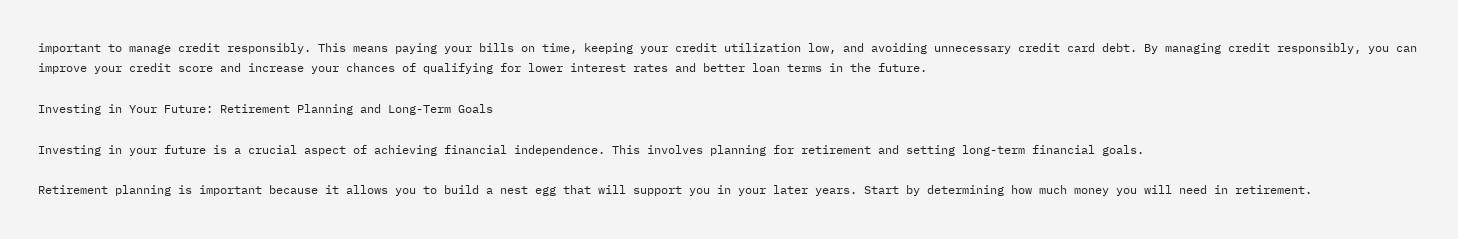important to manage credit responsibly. This means paying your bills on time, keeping your credit utilization low, and avoiding unnecessary credit card debt. By managing credit responsibly, you can improve your credit score and increase your chances of qualifying for lower interest rates and better loan terms in the future.

Investing in Your Future: Retirement Planning and Long-Term Goals

Investing in your future is a crucial aspect of achieving financial independence. This involves planning for retirement and setting long-term financial goals.

Retirement planning is important because it allows you to build a nest egg that will support you in your later years. Start by determining how much money you will need in retirement.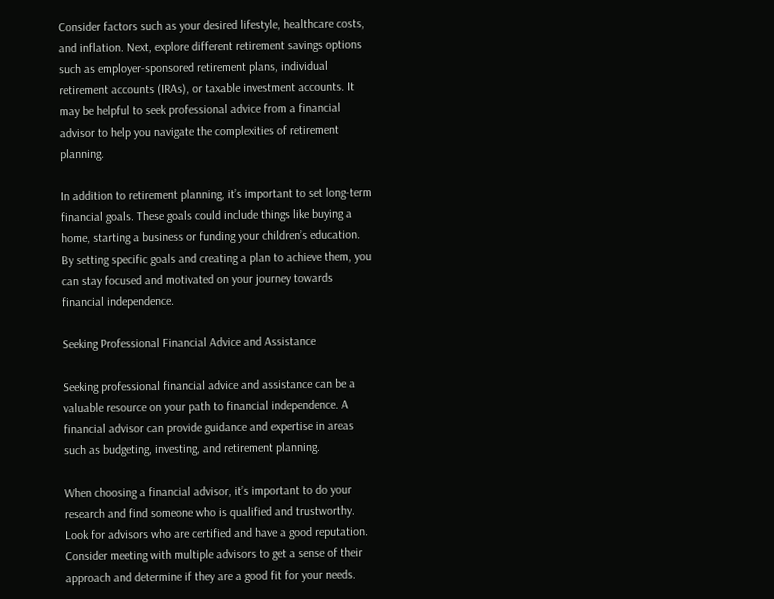Consider factors such as your desired lifestyle, healthcare costs, and inflation. Next, explore different retirement savings options such as employer-sponsored retirement plans, individual retirement accounts (IRAs), or taxable investment accounts. It may be helpful to seek professional advice from a financial advisor to help you navigate the complexities of retirement planning.

In addition to retirement planning, it’s important to set long-term financial goals. These goals could include things like buying a home, starting a business or funding your children’s education. By setting specific goals and creating a plan to achieve them, you can stay focused and motivated on your journey towards financial independence.

Seeking Professional Financial Advice and Assistance

Seeking professional financial advice and assistance can be a valuable resource on your path to financial independence. A financial advisor can provide guidance and expertise in areas such as budgeting, investing, and retirement planning.

When choosing a financial advisor, it’s important to do your research and find someone who is qualified and trustworthy. Look for advisors who are certified and have a good reputation. Consider meeting with multiple advisors to get a sense of their approach and determine if they are a good fit for your needs.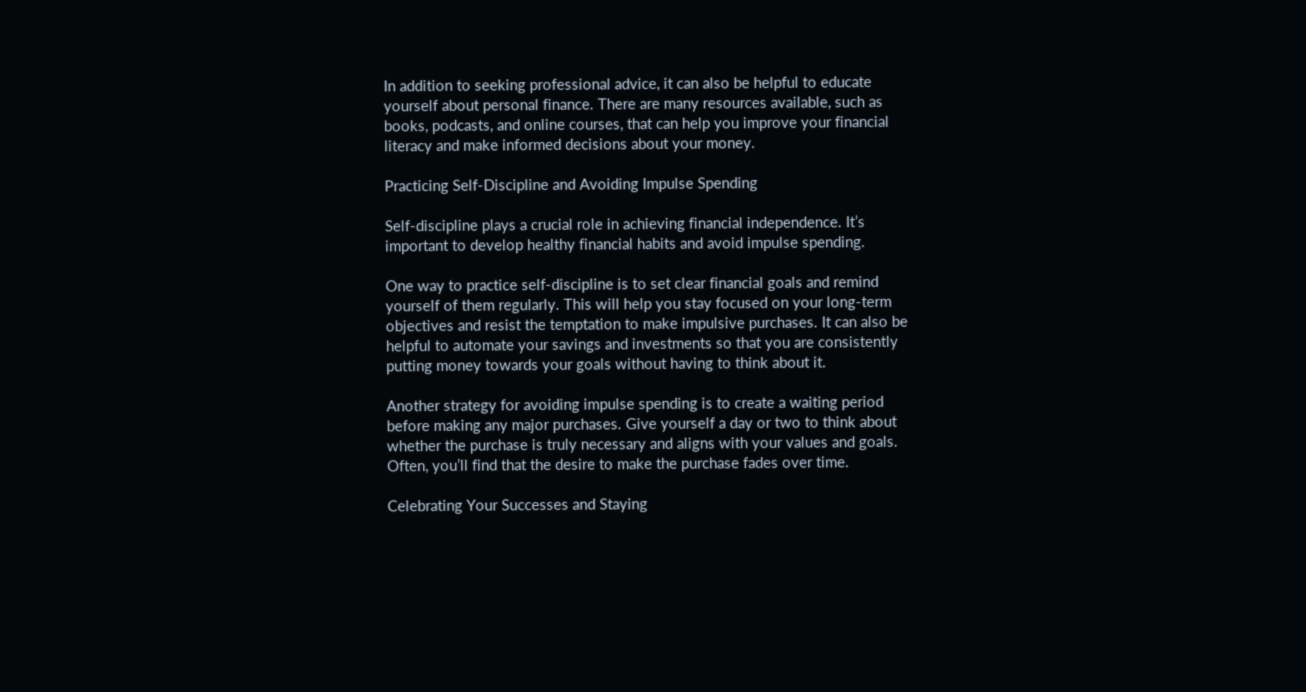In addition to seeking professional advice, it can also be helpful to educate yourself about personal finance. There are many resources available, such as books, podcasts, and online courses, that can help you improve your financial literacy and make informed decisions about your money.

Practicing Self-Discipline and Avoiding Impulse Spending

Self-discipline plays a crucial role in achieving financial independence. It’s important to develop healthy financial habits and avoid impulse spending.

One way to practice self-discipline is to set clear financial goals and remind yourself of them regularly. This will help you stay focused on your long-term objectives and resist the temptation to make impulsive purchases. It can also be helpful to automate your savings and investments so that you are consistently putting money towards your goals without having to think about it.

Another strategy for avoiding impulse spending is to create a waiting period before making any major purchases. Give yourself a day or two to think about whether the purchase is truly necessary and aligns with your values and goals. Often, you’ll find that the desire to make the purchase fades over time.

Celebrating Your Successes and Staying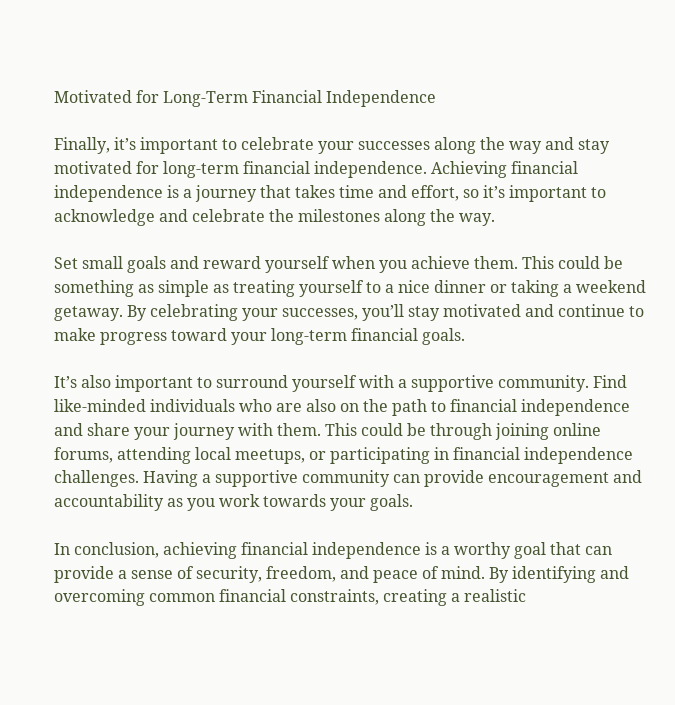Motivated for Long-Term Financial Independence

Finally, it’s important to celebrate your successes along the way and stay motivated for long-term financial independence. Achieving financial independence is a journey that takes time and effort, so it’s important to acknowledge and celebrate the milestones along the way.

Set small goals and reward yourself when you achieve them. This could be something as simple as treating yourself to a nice dinner or taking a weekend getaway. By celebrating your successes, you’ll stay motivated and continue to make progress toward your long-term financial goals.

It’s also important to surround yourself with a supportive community. Find like-minded individuals who are also on the path to financial independence and share your journey with them. This could be through joining online forums, attending local meetups, or participating in financial independence challenges. Having a supportive community can provide encouragement and accountability as you work towards your goals.

In conclusion, achieving financial independence is a worthy goal that can provide a sense of security, freedom, and peace of mind. By identifying and overcoming common financial constraints, creating a realistic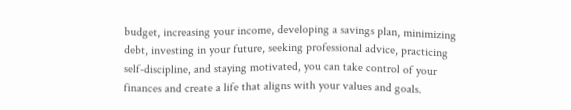budget, increasing your income, developing a savings plan, minimizing debt, investing in your future, seeking professional advice, practicing self-discipline, and staying motivated, you can take control of your finances and create a life that aligns with your values and goals.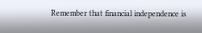Remember that financial independence is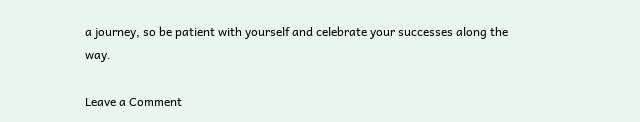a journey, so be patient with yourself and celebrate your successes along the way.

Leave a Comment